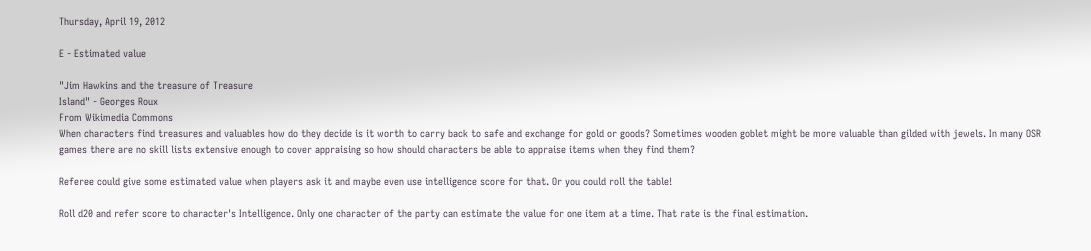Thursday, April 19, 2012

E - Estimated value

"Jim Hawkins and the treasure of Treasure
Island" - Georges Roux
From Wikimedia Commons
When characters find treasures and valuables how do they decide is it worth to carry back to safe and exchange for gold or goods? Sometimes wooden goblet might be more valuable than gilded with jewels. In many OSR games there are no skill lists extensive enough to cover appraising so how should characters be able to appraise items when they find them?

Referee could give some estimated value when players ask it and maybe even use intelligence score for that. Or you could roll the table!

Roll d20 and refer score to character's Intelligence. Only one character of the party can estimate the value for one item at a time. That rate is the final estimation.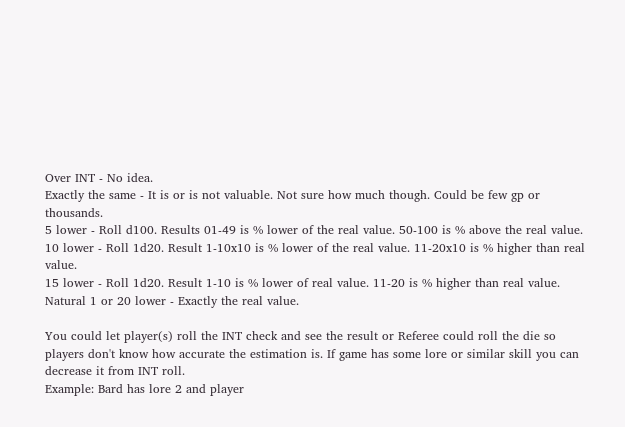Over INT - No idea.
Exactly the same - It is or is not valuable. Not sure how much though. Could be few gp or thousands.
5 lower - Roll d100. Results 01-49 is % lower of the real value. 50-100 is % above the real value.
10 lower - Roll 1d20. Result 1-10x10 is % lower of the real value. 11-20x10 is % higher than real value.
15 lower - Roll 1d20. Result 1-10 is % lower of real value. 11-20 is % higher than real value.
Natural 1 or 20 lower - Exactly the real value.

You could let player(s) roll the INT check and see the result or Referee could roll the die so players don't know how accurate the estimation is. If game has some lore or similar skill you can decrease it from INT roll.
Example: Bard has lore 2 and player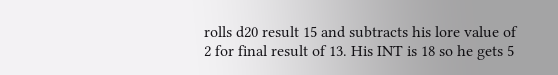rolls d20 result 15 and subtracts his lore value of 2 for final result of 13. His INT is 18 so he gets 5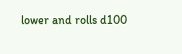lower and rolls d100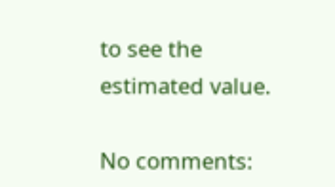to see the estimated value.

No comments: